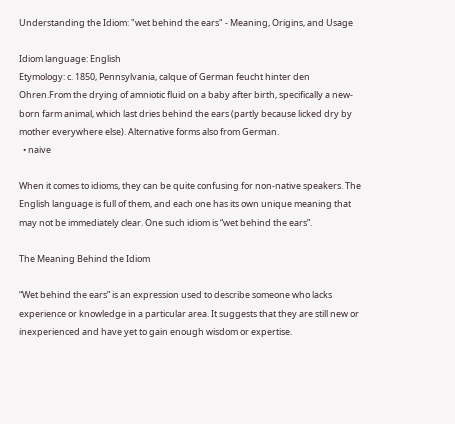Understanding the Idiom: "wet behind the ears" - Meaning, Origins, and Usage

Idiom language: English
Etymology: c. 1850, Pennsylvania, calque of German feucht hinter den Ohren.From the drying of amniotic fluid on a baby after birth, specifically a new-born farm animal, which last dries behind the ears (partly because licked dry by mother everywhere else). Alternative forms also from German.
  • naive

When it comes to idioms, they can be quite confusing for non-native speakers. The English language is full of them, and each one has its own unique meaning that may not be immediately clear. One such idiom is “wet behind the ears”.

The Meaning Behind the Idiom

“Wet behind the ears” is an expression used to describe someone who lacks experience or knowledge in a particular area. It suggests that they are still new or inexperienced and have yet to gain enough wisdom or expertise.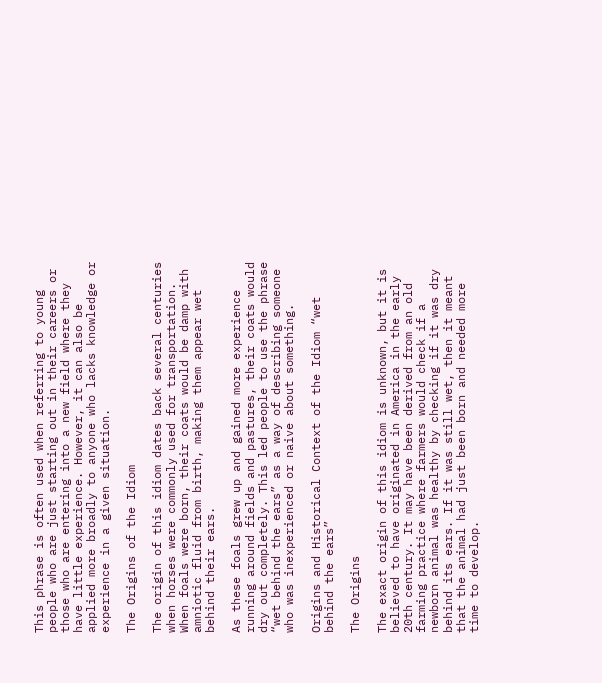This phrase is often used when referring to young people who are just starting out in their careers or those who are entering into a new field where they have little experience. However, it can also be applied more broadly to anyone who lacks knowledge or experience in a given situation.

The Origins of the Idiom

The origin of this idiom dates back several centuries when horses were commonly used for transportation. When foals were born, their coats would be damp with amniotic fluid from birth, making them appear wet behind their ears.

As these foals grew up and gained more experience running around fields and pastures, their coats would dry out completely. This led people to use the phrase “wet behind the ears” as a way of describing someone who was inexperienced or naive about something.

Origins and Historical Context of the Idiom “wet behind the ears”

The Origins

The exact origin of this idiom is unknown, but it is believed to have originated in America in the early 20th century. It may have been derived from an old farming practice where farmers would check if a newborn animal was healthy by checking if it was dry behind its ears. If it was still wet, then it meant that the animal had just been born and needed more time to develop.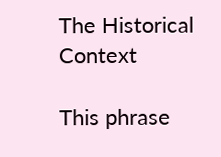The Historical Context

This phrase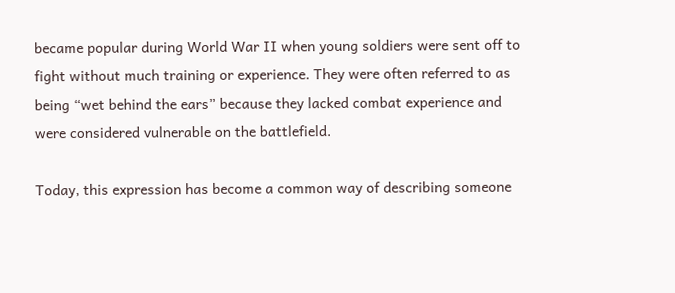became popular during World War II when young soldiers were sent off to fight without much training or experience. They were often referred to as being “wet behind the ears” because they lacked combat experience and were considered vulnerable on the battlefield.

Today, this expression has become a common way of describing someone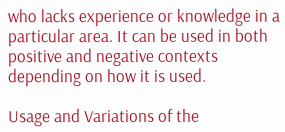who lacks experience or knowledge in a particular area. It can be used in both positive and negative contexts depending on how it is used.

Usage and Variations of the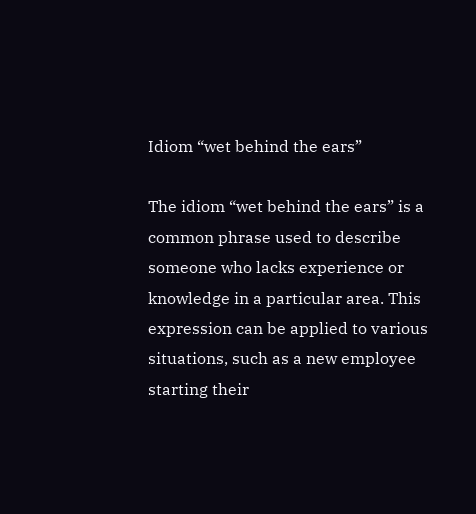Idiom “wet behind the ears”

The idiom “wet behind the ears” is a common phrase used to describe someone who lacks experience or knowledge in a particular area. This expression can be applied to various situations, such as a new employee starting their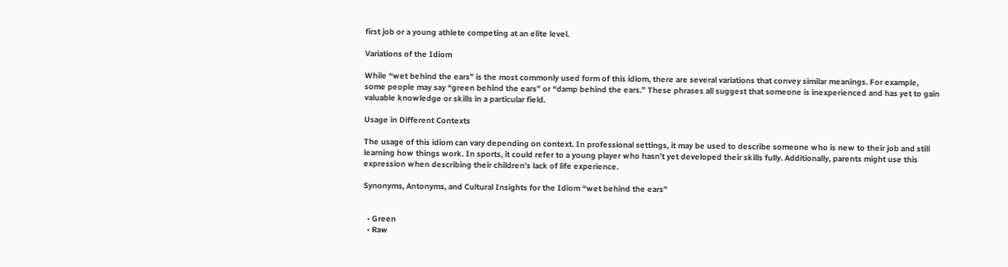first job or a young athlete competing at an elite level.

Variations of the Idiom

While “wet behind the ears” is the most commonly used form of this idiom, there are several variations that convey similar meanings. For example, some people may say “green behind the ears” or “damp behind the ears.” These phrases all suggest that someone is inexperienced and has yet to gain valuable knowledge or skills in a particular field.

Usage in Different Contexts

The usage of this idiom can vary depending on context. In professional settings, it may be used to describe someone who is new to their job and still learning how things work. In sports, it could refer to a young player who hasn’t yet developed their skills fully. Additionally, parents might use this expression when describing their children’s lack of life experience.

Synonyms, Antonyms, and Cultural Insights for the Idiom “wet behind the ears”


  • Green
  • Raw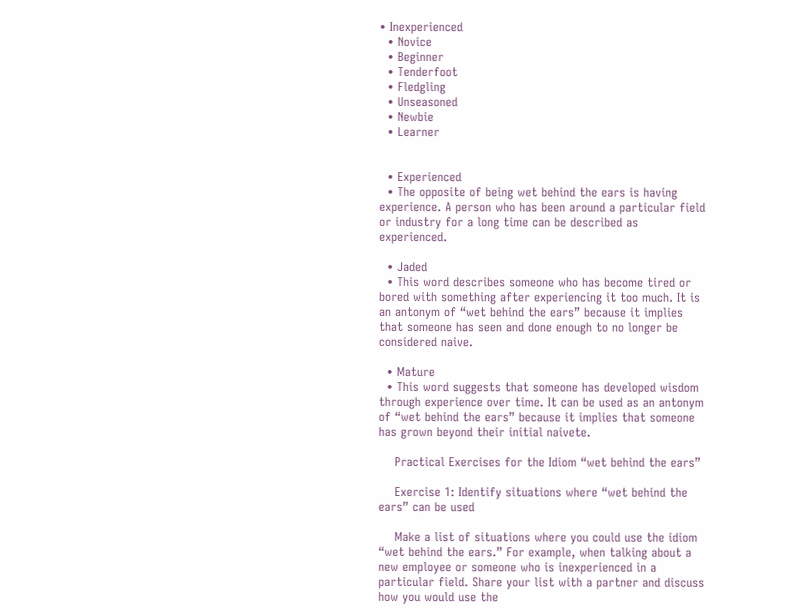• Inexperienced
  • Novice
  • Beginner
  • Tenderfoot
  • Fledgling
  • Unseasoned
  • Newbie
  • Learner


  • Experienced
  • The opposite of being wet behind the ears is having experience. A person who has been around a particular field or industry for a long time can be described as experienced.

  • Jaded
  • This word describes someone who has become tired or bored with something after experiencing it too much. It is an antonym of “wet behind the ears” because it implies that someone has seen and done enough to no longer be considered naive.

  • Mature
  • This word suggests that someone has developed wisdom through experience over time. It can be used as an antonym of “wet behind the ears” because it implies that someone has grown beyond their initial naivete.

    Practical Exercises for the Idiom “wet behind the ears”

    Exercise 1: Identify situations where “wet behind the ears” can be used

    Make a list of situations where you could use the idiom “wet behind the ears.” For example, when talking about a new employee or someone who is inexperienced in a particular field. Share your list with a partner and discuss how you would use the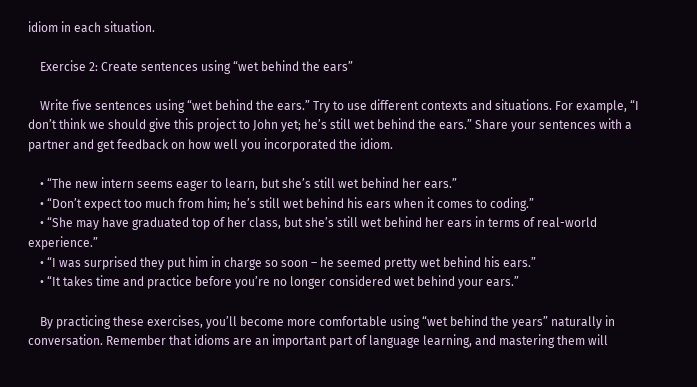idiom in each situation.

    Exercise 2: Create sentences using “wet behind the ears”

    Write five sentences using “wet behind the ears.” Try to use different contexts and situations. For example, “I don’t think we should give this project to John yet; he’s still wet behind the ears.” Share your sentences with a partner and get feedback on how well you incorporated the idiom.

    • “The new intern seems eager to learn, but she’s still wet behind her ears.”
    • “Don’t expect too much from him; he’s still wet behind his ears when it comes to coding.”
    • “She may have graduated top of her class, but she’s still wet behind her ears in terms of real-world experience.”
    • “I was surprised they put him in charge so soon – he seemed pretty wet behind his ears.”
    • “It takes time and practice before you’re no longer considered wet behind your ears.”

    By practicing these exercises, you’ll become more comfortable using “wet behind the years” naturally in conversation. Remember that idioms are an important part of language learning, and mastering them will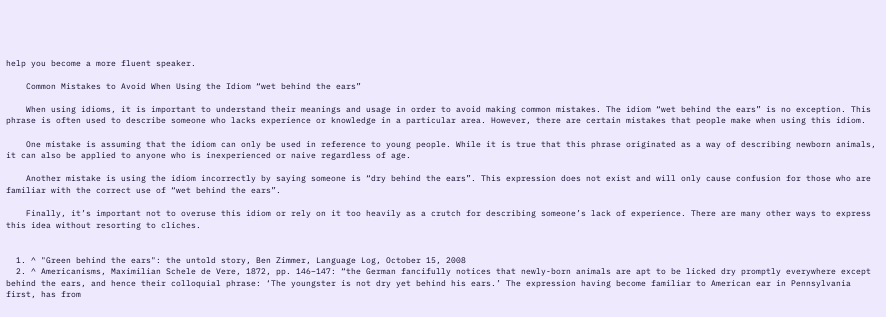help you become a more fluent speaker.

    Common Mistakes to Avoid When Using the Idiom “wet behind the ears”

    When using idioms, it is important to understand their meanings and usage in order to avoid making common mistakes. The idiom “wet behind the ears” is no exception. This phrase is often used to describe someone who lacks experience or knowledge in a particular area. However, there are certain mistakes that people make when using this idiom.

    One mistake is assuming that the idiom can only be used in reference to young people. While it is true that this phrase originated as a way of describing newborn animals, it can also be applied to anyone who is inexperienced or naive regardless of age.

    Another mistake is using the idiom incorrectly by saying someone is “dry behind the ears”. This expression does not exist and will only cause confusion for those who are familiar with the correct use of “wet behind the ears”.

    Finally, it’s important not to overuse this idiom or rely on it too heavily as a crutch for describing someone’s lack of experience. There are many other ways to express this idea without resorting to cliches.


  1. ^ "Green behind the ears": the untold story, Ben Zimmer, Language Log, October 15, 2008
  2. ^ Americanisms, Maximilian Schele de Vere, 1872, pp. 146–147: “the German fancifully notices that newly-born animals are apt to be licked dry promptly everywhere except behind the ears, and hence their colloquial phrase: ‘The youngster is not dry yet behind his ears.’ The expression having become familiar to American ear in Pennsylvania first, has from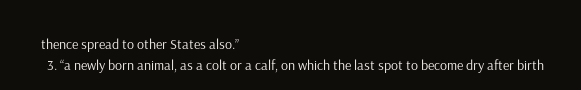thence spread to other States also.”
  3. “a newly born animal, as a colt or a calf, on which the last spot to become dry after birth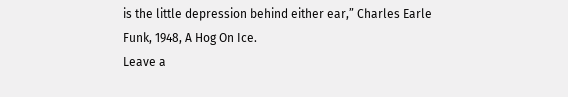is the little depression behind either ear,” Charles Earle Funk, 1948, A Hog On Ice.
Leave a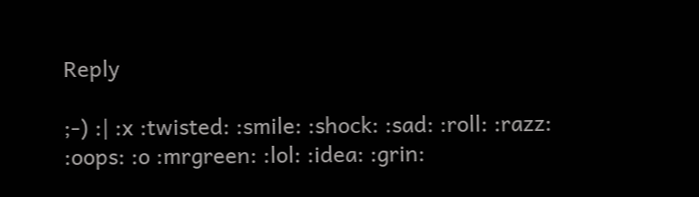Reply

;-) :| :x :twisted: :smile: :shock: :sad: :roll: :razz: :oops: :o :mrgreen: :lol: :idea: :grin: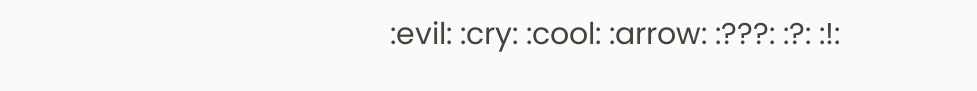:evil: :cry: :cool: :arrow: :???: :?: :!: